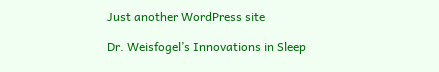Just another WordPress site

Dr. Weisfogel’s Innovations in Sleep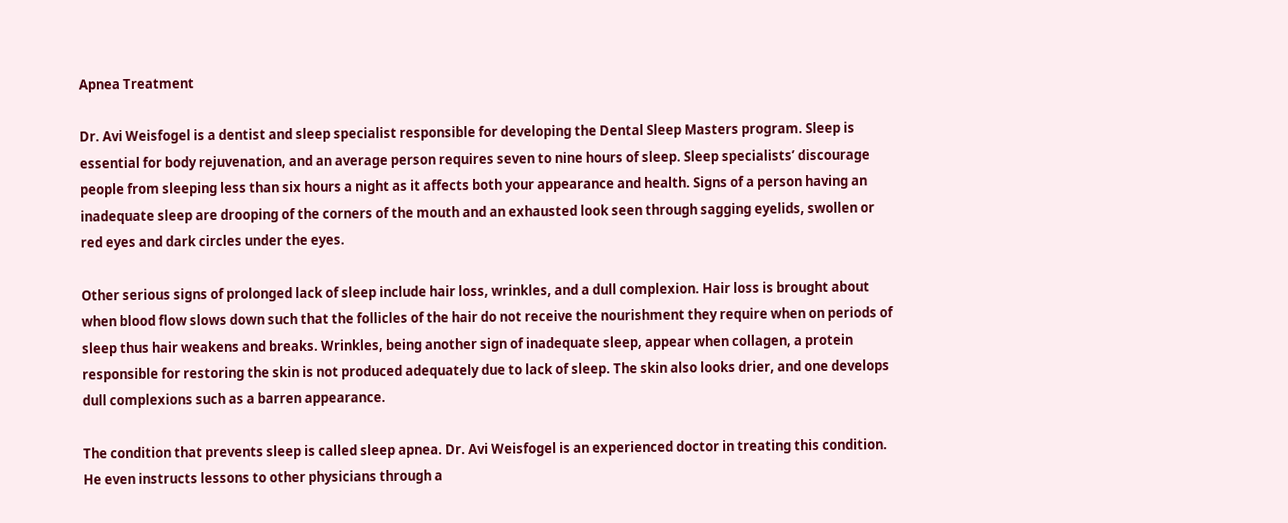Apnea Treatment

Dr. Avi Weisfogel is a dentist and sleep specialist responsible for developing the Dental Sleep Masters program. Sleep is essential for body rejuvenation, and an average person requires seven to nine hours of sleep. Sleep specialists’ discourage people from sleeping less than six hours a night as it affects both your appearance and health. Signs of a person having an inadequate sleep are drooping of the corners of the mouth and an exhausted look seen through sagging eyelids, swollen or red eyes and dark circles under the eyes.

Other serious signs of prolonged lack of sleep include hair loss, wrinkles, and a dull complexion. Hair loss is brought about when blood flow slows down such that the follicles of the hair do not receive the nourishment they require when on periods of sleep thus hair weakens and breaks. Wrinkles, being another sign of inadequate sleep, appear when collagen, a protein responsible for restoring the skin is not produced adequately due to lack of sleep. The skin also looks drier, and one develops dull complexions such as a barren appearance.

The condition that prevents sleep is called sleep apnea. Dr. Avi Weisfogel is an experienced doctor in treating this condition. He even instructs lessons to other physicians through a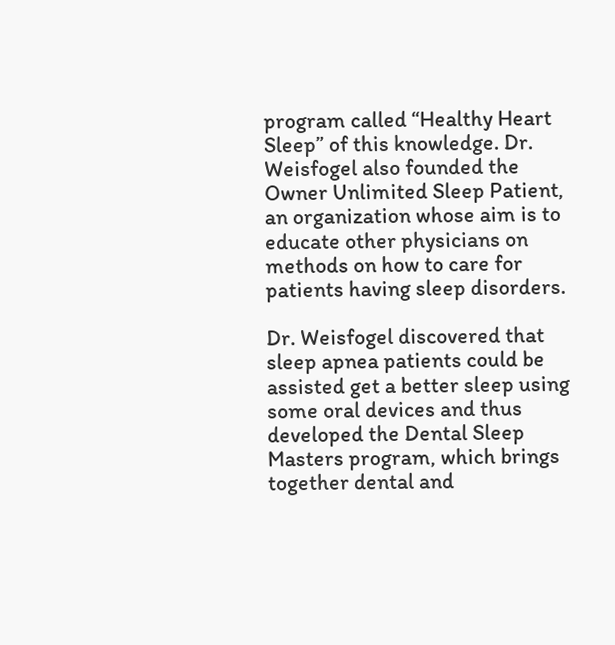program called “Healthy Heart Sleep” of this knowledge. Dr. Weisfogel also founded the Owner Unlimited Sleep Patient, an organization whose aim is to educate other physicians on methods on how to care for patients having sleep disorders.

Dr. Weisfogel discovered that sleep apnea patients could be assisted get a better sleep using some oral devices and thus developed the Dental Sleep Masters program, which brings together dental and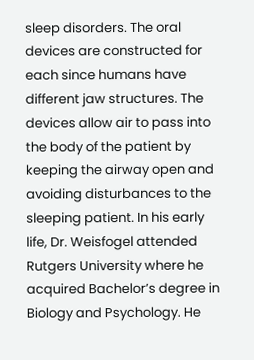sleep disorders. The oral devices are constructed for each since humans have different jaw structures. The devices allow air to pass into the body of the patient by keeping the airway open and avoiding disturbances to the sleeping patient. In his early life, Dr. Weisfogel attended Rutgers University where he acquired Bachelor’s degree in Biology and Psychology. He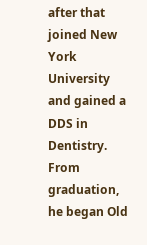after that joined New York University and gained a DDS in Dentistry. From graduation, he began Old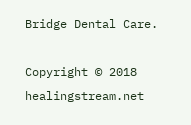Bridge Dental Care.

Copyright © 2018 healingstream.net